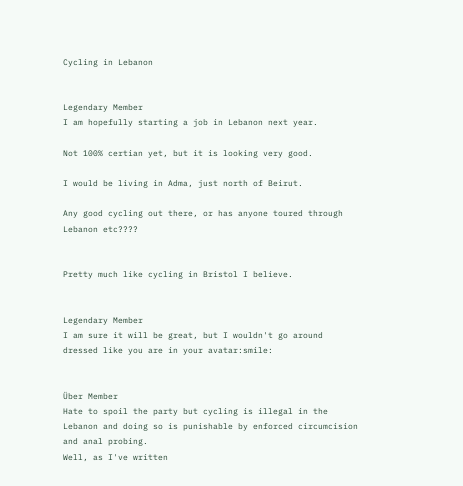Cycling in Lebanon


Legendary Member
I am hopefully starting a job in Lebanon next year.

Not 100% certian yet, but it is looking very good.

I would be living in Adma, just north of Beirut.

Any good cycling out there, or has anyone toured through Lebanon etc????


Pretty much like cycling in Bristol I believe.


Legendary Member
I am sure it will be great, but I wouldn't go around dressed like you are in your avatar:smile:


Über Member
Hate to spoil the party but cycling is illegal in the Lebanon and doing so is punishable by enforced circumcision and anal probing.
Well, as I've written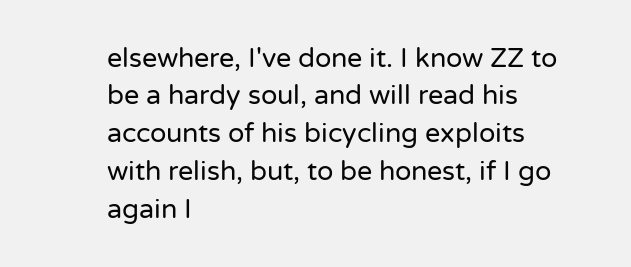elsewhere, I've done it. I know ZZ to be a hardy soul, and will read his accounts of his bicycling exploits with relish, but, to be honest, if I go again I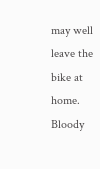may well leave the bike at home. Bloody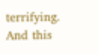terrifying. And this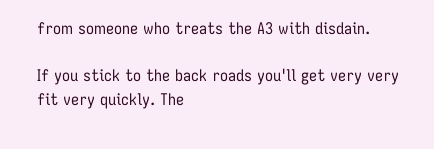from someone who treats the A3 with disdain.

If you stick to the back roads you'll get very very fit very quickly. The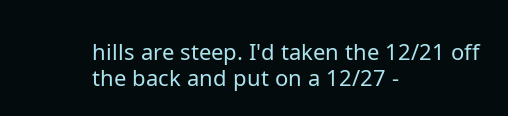hills are steep. I'd taken the 12/21 off the back and put on a 12/27 -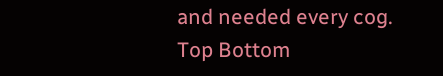and needed every cog.
Top Bottom